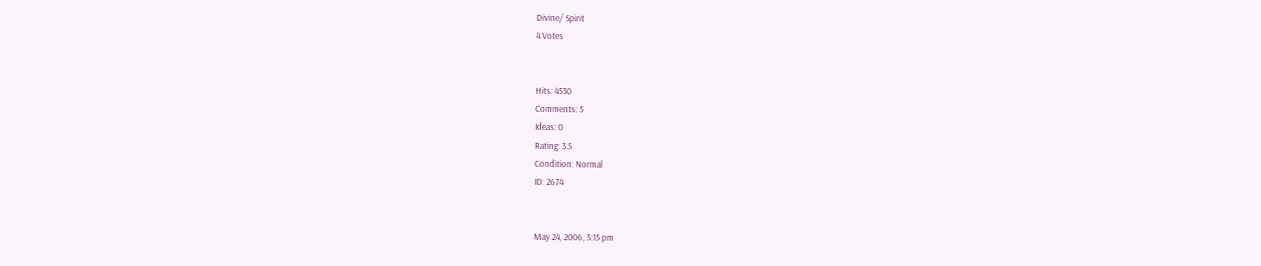Divine/ Spirit
4 Votes


Hits: 4530
Comments: 5
Ideas: 0
Rating: 3.5
Condition: Normal
ID: 2674


May 24, 2006, 5:15 pm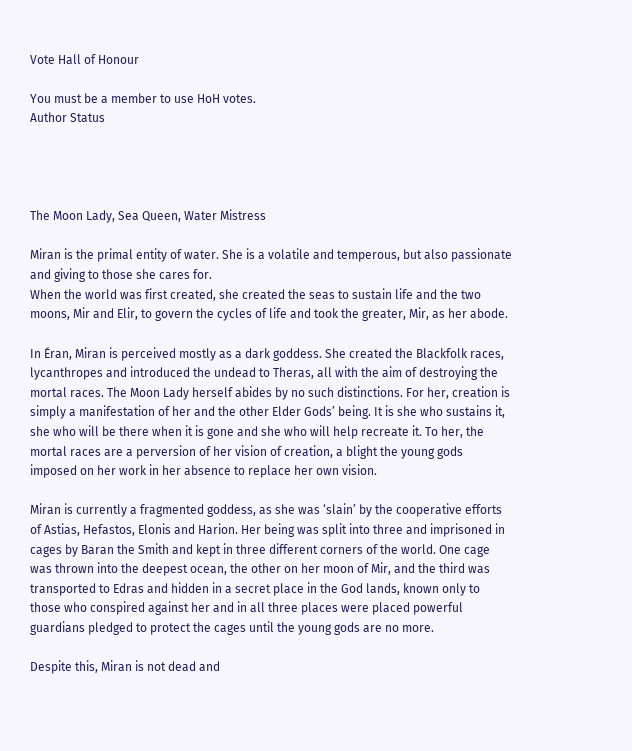Vote Hall of Honour

You must be a member to use HoH votes.
Author Status




The Moon Lady, Sea Queen, Water Mistress

Miran is the primal entity of water. She is a volatile and temperous, but also passionate and giving to those she cares for.
When the world was first created, she created the seas to sustain life and the two moons, Mir and Elir, to govern the cycles of life and took the greater, Mir, as her abode.

In Éran, Miran is perceived mostly as a dark goddess. She created the Blackfolk races, lycanthropes and introduced the undead to Theras, all with the aim of destroying the mortal races. The Moon Lady herself abides by no such distinctions. For her, creation is simply a manifestation of her and the other Elder Gods’ being. It is she who sustains it, she who will be there when it is gone and she who will help recreate it. To her, the mortal races are a perversion of her vision of creation, a blight the young gods imposed on her work in her absence to replace her own vision.

Miran is currently a fragmented goddess, as she was ‘slain’ by the cooperative efforts of Astias, Hefastos, Elonis and Harion. Her being was split into three and imprisoned in cages by Baran the Smith and kept in three different corners of the world. One cage was thrown into the deepest ocean, the other on her moon of Mir, and the third was transported to Edras and hidden in a secret place in the God lands, known only to those who conspired against her and in all three places were placed powerful guardians pledged to protect the cages until the young gods are no more.

Despite this, Miran is not dead and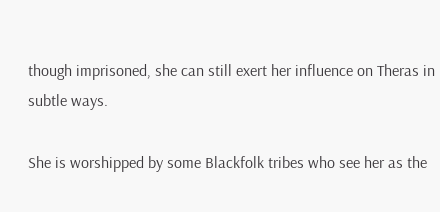though imprisoned, she can still exert her influence on Theras in subtle ways.

She is worshipped by some Blackfolk tribes who see her as the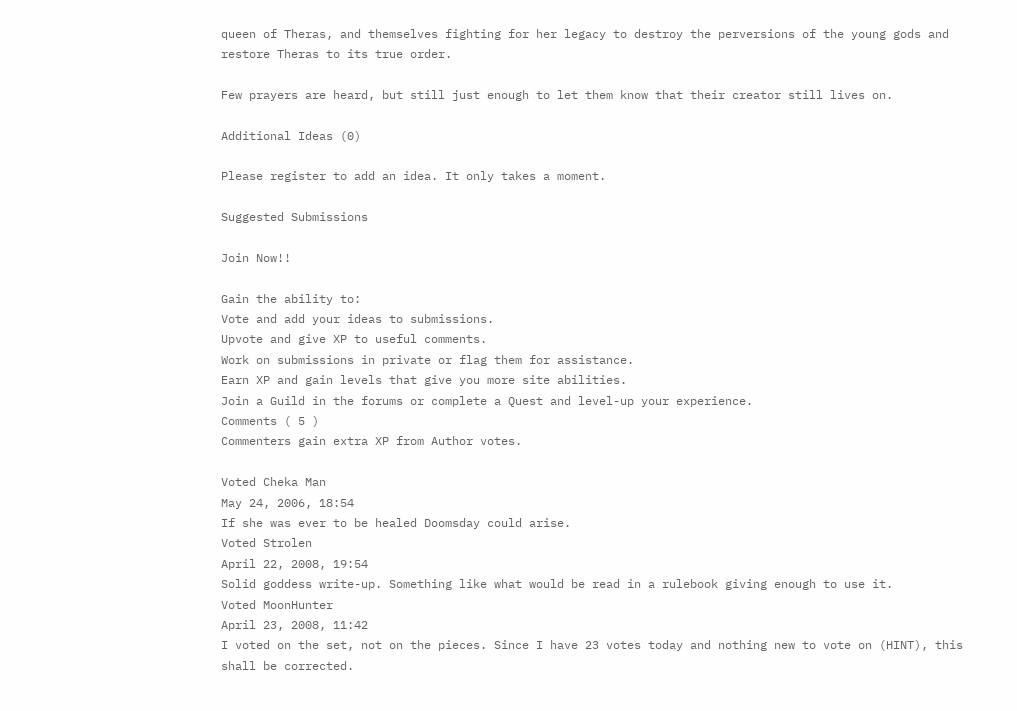queen of Theras, and themselves fighting for her legacy to destroy the perversions of the young gods and restore Theras to its true order.

Few prayers are heard, but still just enough to let them know that their creator still lives on.

Additional Ideas (0)

Please register to add an idea. It only takes a moment.

Suggested Submissions

Join Now!!

Gain the ability to:
Vote and add your ideas to submissions.
Upvote and give XP to useful comments.
Work on submissions in private or flag them for assistance.
Earn XP and gain levels that give you more site abilities.
Join a Guild in the forums or complete a Quest and level-up your experience.
Comments ( 5 )
Commenters gain extra XP from Author votes.

Voted Cheka Man
May 24, 2006, 18:54
If she was ever to be healed Doomsday could arise.
Voted Strolen
April 22, 2008, 19:54
Solid goddess write-up. Something like what would be read in a rulebook giving enough to use it.
Voted MoonHunter
April 23, 2008, 11:42
I voted on the set, not on the pieces. Since I have 23 votes today and nothing new to vote on (HINT), this shall be corrected.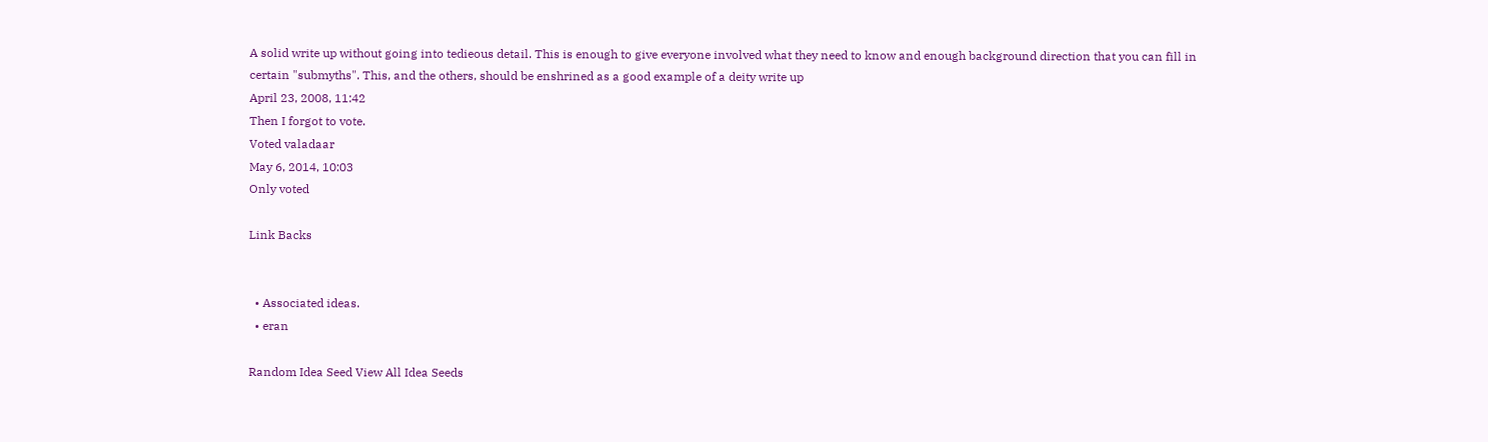A solid write up without going into tedieous detail. This is enough to give everyone involved what they need to know and enough background direction that you can fill in certain "submyths". This, and the others, should be enshrined as a good example of a deity write up
April 23, 2008, 11:42
Then I forgot to vote.
Voted valadaar
May 6, 2014, 10:03
Only voted

Link Backs


  • Associated ideas.
  • eran

Random Idea Seed View All Idea Seeds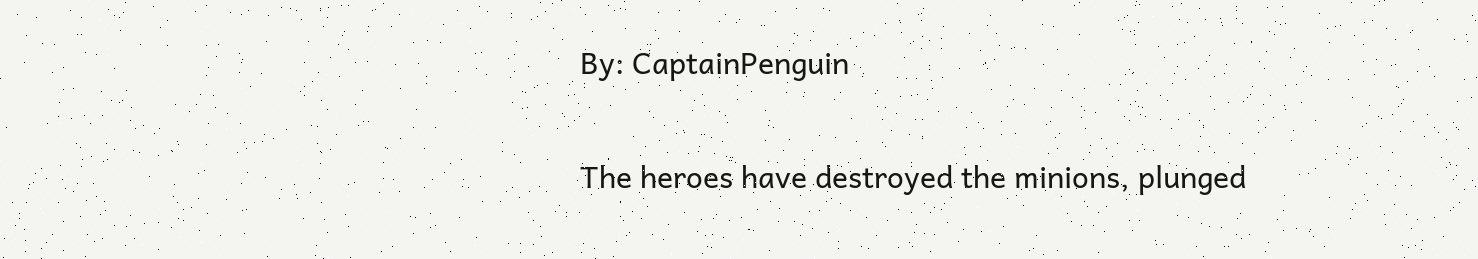By: CaptainPenguin

The heroes have destroyed the minions, plunged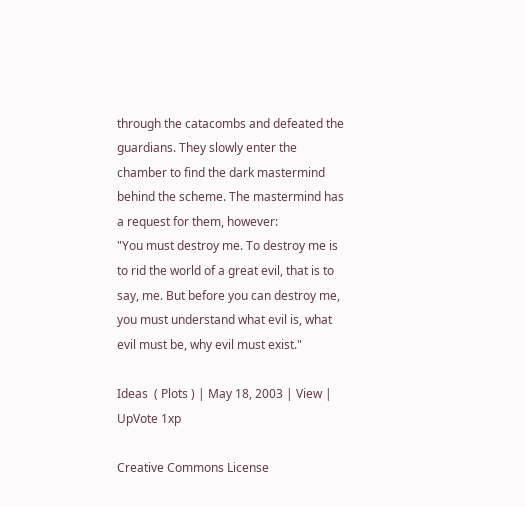through the catacombs and defeated the guardians. They slowly enter the chamber to find the dark mastermind behind the scheme. The mastermind has a request for them, however:
"You must destroy me. To destroy me is to rid the world of a great evil, that is to say, me. But before you can destroy me, you must understand what evil is, what evil must be, why evil must exist."

Ideas  ( Plots ) | May 18, 2003 | View | UpVote 1xp

Creative Commons License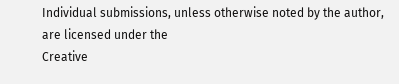Individual submissions, unless otherwise noted by the author, are licensed under the
Creative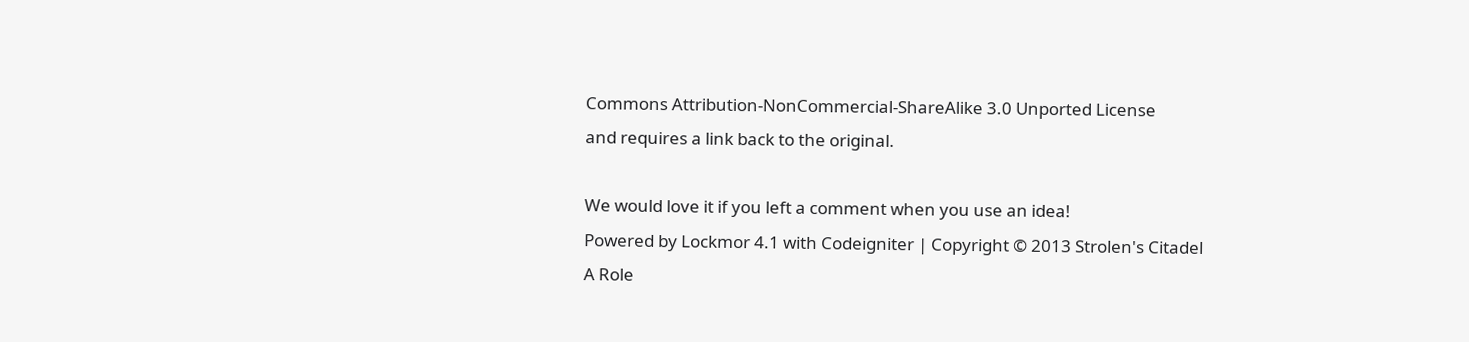Commons Attribution-NonCommercial-ShareAlike 3.0 Unported License
and requires a link back to the original.

We would love it if you left a comment when you use an idea!
Powered by Lockmor 4.1 with Codeigniter | Copyright © 2013 Strolen's Citadel
A Role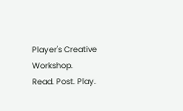Player's Creative Workshop.
Read. Post. Play.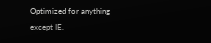Optimized for anything except IE.